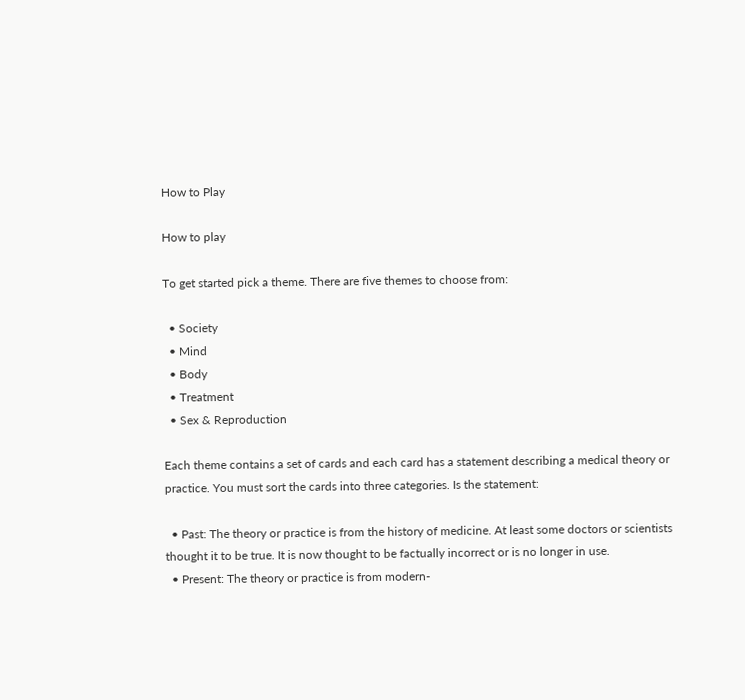How to Play

How to play

To get started pick a theme. There are five themes to choose from:

  • Society
  • Mind
  • Body
  • Treatment
  • Sex & Reproduction

Each theme contains a set of cards and each card has a statement describing a medical theory or practice. You must sort the cards into three categories. Is the statement:

  • Past: The theory or practice is from the history of medicine. At least some doctors or scientists thought it to be true. It is now thought to be factually incorrect or is no longer in use.
  • Present: The theory or practice is from modern-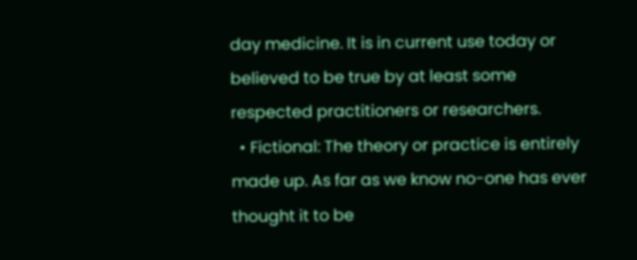day medicine. It is in current use today or believed to be true by at least some respected practitioners or researchers.
  • Fictional: The theory or practice is entirely made up. As far as we know no-one has ever thought it to be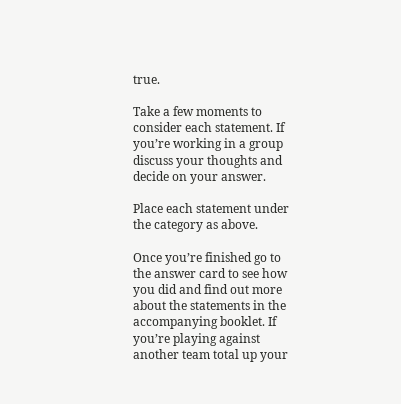true.

Take a few moments to consider each statement. If you’re working in a group discuss your thoughts and decide on your answer.

Place each statement under the category as above.

Once you’re finished go to the answer card to see how you did and find out more about the statements in the accompanying booklet. If you’re playing against another team total up your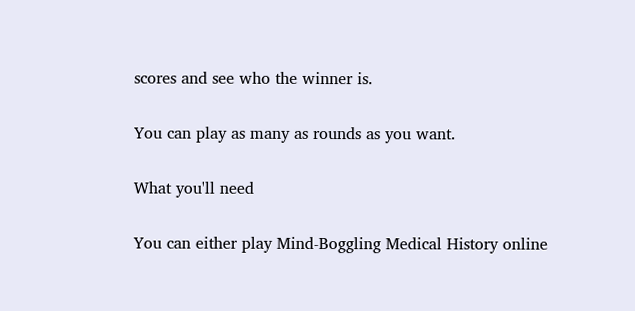scores and see who the winner is.

You can play as many as rounds as you want.

What you'll need

You can either play Mind-Boggling Medical History online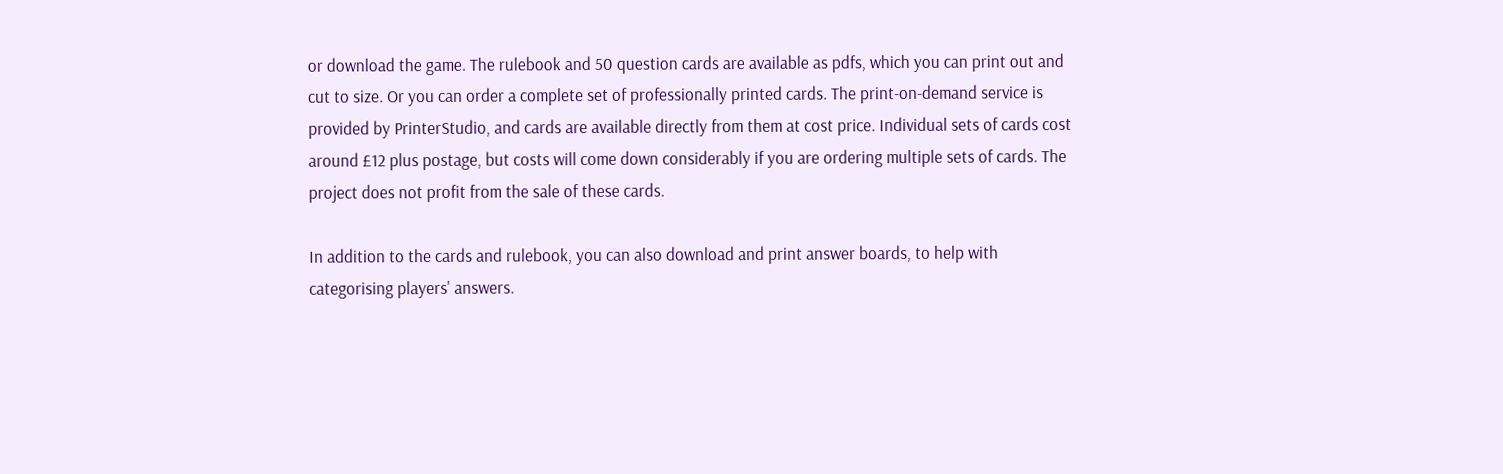or download the game. The rulebook and 50 question cards are available as pdfs, which you can print out and cut to size. Or you can order a complete set of professionally printed cards. The print-on-demand service is provided by PrinterStudio, and cards are available directly from them at cost price. Individual sets of cards cost around £12 plus postage, but costs will come down considerably if you are ordering multiple sets of cards. The project does not profit from the sale of these cards.

In addition to the cards and rulebook, you can also download and print answer boards, to help with categorising players' answers.